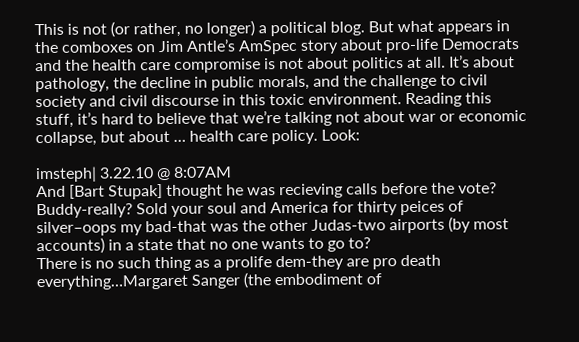This is not (or rather, no longer) a political blog. But what appears in the comboxes on Jim Antle’s AmSpec story about pro-life Democrats and the health care compromise is not about politics at all. It’s about pathology, the decline in public morals, and the challenge to civil society and civil discourse in this toxic environment. Reading this stuff, it’s hard to believe that we’re talking not about war or economic collapse, but about … health care policy. Look:

imsteph| 3.22.10 @ 8:07AM
And [Bart Stupak] thought he was recieving calls before the vote? Buddy-really? Sold your soul and America for thirty peices of silver–oops my bad-that was the other Judas-two airports (by most accounts) in a state that no one wants to go to?
There is no such thing as a prolife dem-they are pro death everything…Margaret Sanger (the embodiment of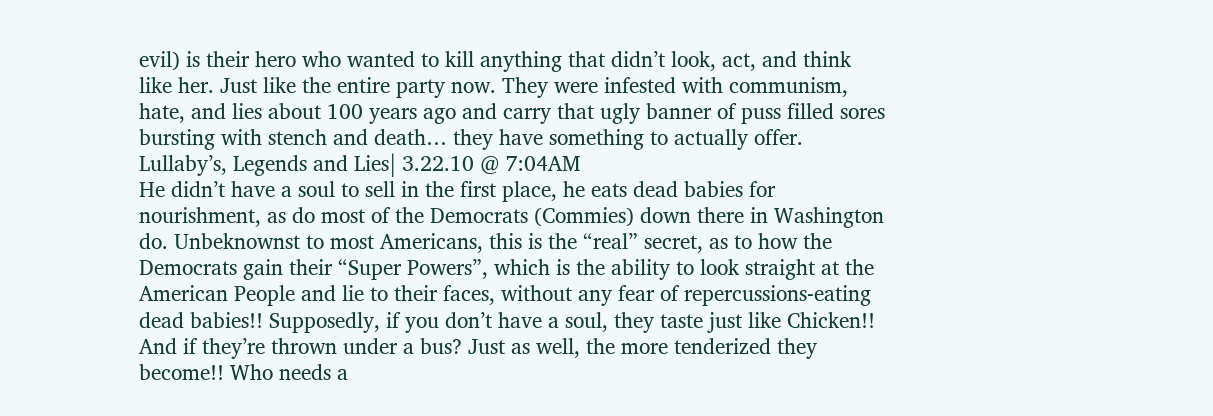evil) is their hero who wanted to kill anything that didn’t look, act, and think like her. Just like the entire party now. They were infested with communism, hate, and lies about 100 years ago and carry that ugly banner of puss filled sores bursting with stench and death… they have something to actually offer.
Lullaby’s, Legends and Lies| 3.22.10 @ 7:04AM
He didn’t have a soul to sell in the first place, he eats dead babies for nourishment, as do most of the Democrats (Commies) down there in Washington do. Unbeknownst to most Americans, this is the “real” secret, as to how the Democrats gain their “Super Powers”, which is the ability to look straight at the American People and lie to their faces, without any fear of repercussions-eating dead babies!! Supposedly, if you don’t have a soul, they taste just like Chicken!! And if they’re thrown under a bus? Just as well, the more tenderized they become!! Who needs a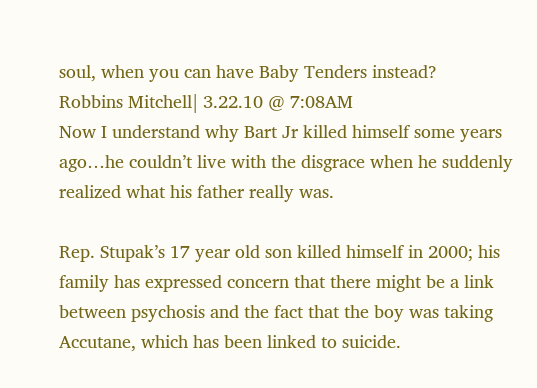soul, when you can have Baby Tenders instead?
Robbins Mitchell| 3.22.10 @ 7:08AM
Now I understand why Bart Jr killed himself some years ago…he couldn’t live with the disgrace when he suddenly realized what his father really was.

Rep. Stupak’s 17 year old son killed himself in 2000; his family has expressed concern that there might be a link between psychosis and the fact that the boy was taking Accutane, which has been linked to suicide.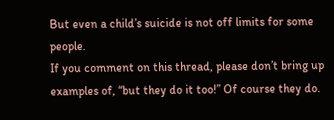But even a child’s suicide is not off limits for some people.
If you comment on this thread, please don’t bring up examples of, “but they do it too!” Of course they do.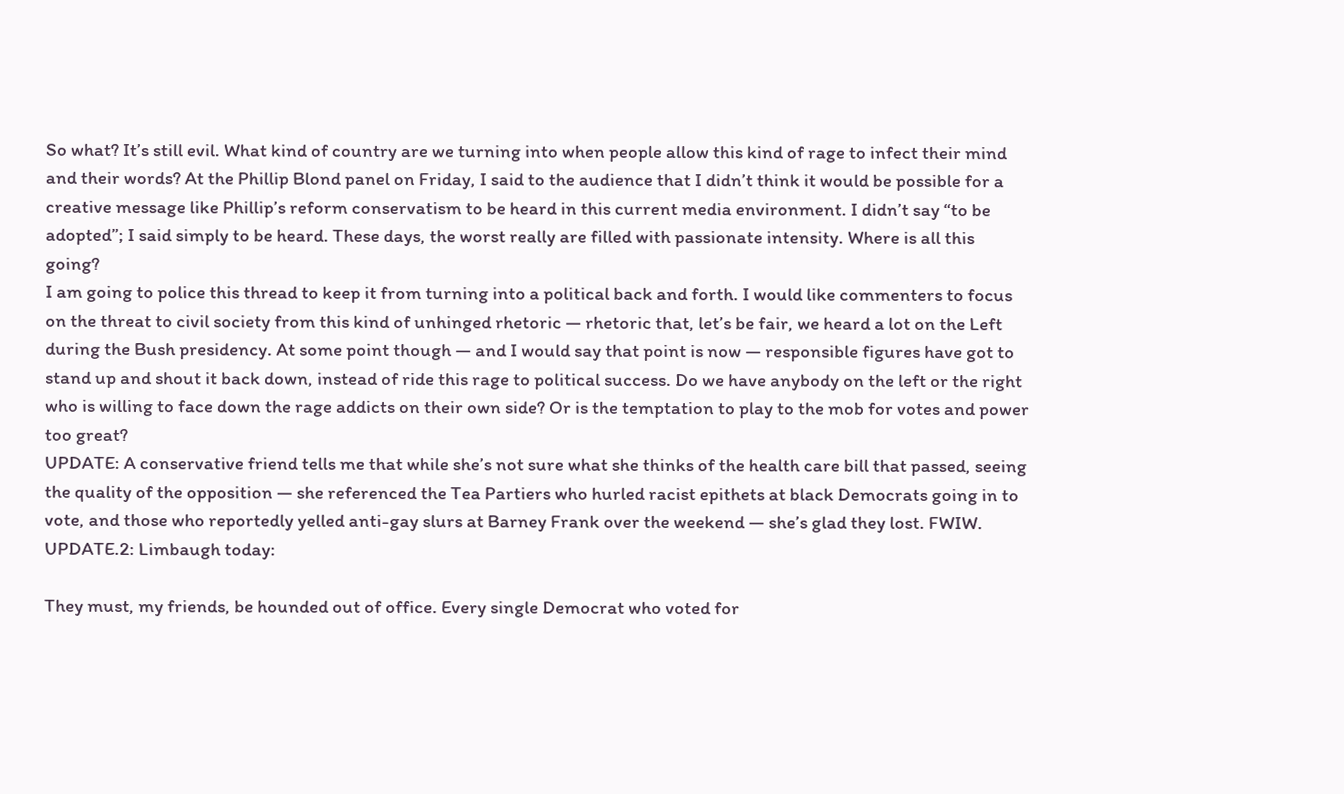So what? It’s still evil. What kind of country are we turning into when people allow this kind of rage to infect their mind and their words? At the Phillip Blond panel on Friday, I said to the audience that I didn’t think it would be possible for a creative message like Phillip’s reform conservatism to be heard in this current media environment. I didn’t say “to be adopted”; I said simply to be heard. These days, the worst really are filled with passionate intensity. Where is all this going?
I am going to police this thread to keep it from turning into a political back and forth. I would like commenters to focus on the threat to civil society from this kind of unhinged rhetoric — rhetoric that, let’s be fair, we heard a lot on the Left during the Bush presidency. At some point though — and I would say that point is now — responsible figures have got to stand up and shout it back down, instead of ride this rage to political success. Do we have anybody on the left or the right who is willing to face down the rage addicts on their own side? Or is the temptation to play to the mob for votes and power too great?
UPDATE: A conservative friend tells me that while she’s not sure what she thinks of the health care bill that passed, seeing the quality of the opposition — she referenced the Tea Partiers who hurled racist epithets at black Democrats going in to vote, and those who reportedly yelled anti-gay slurs at Barney Frank over the weekend — she’s glad they lost. FWIW.
UPDATE.2: Limbaugh today:

They must, my friends, be hounded out of office. Every single Democrat who voted for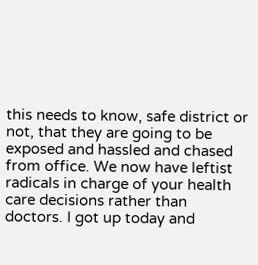this needs to know, safe district or not, that they are going to be exposed and hassled and chased from office. We now have leftist radicals in charge of your health care decisions rather than doctors. I got up today and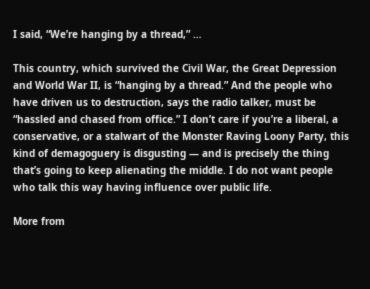I said, “We’re hanging by a thread,” …

This country, which survived the Civil War, the Great Depression and World War II, is “hanging by a thread.” And the people who have driven us to destruction, says the radio talker, must be “hassled and chased from office.” I don’t care if you’re a liberal, a conservative, or a stalwart of the Monster Raving Loony Party, this kind of demagoguery is disgusting — and is precisely the thing that’s going to keep alienating the middle. I do not want people who talk this way having influence over public life.

More from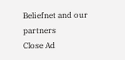Beliefnet and our partners
Close Ad